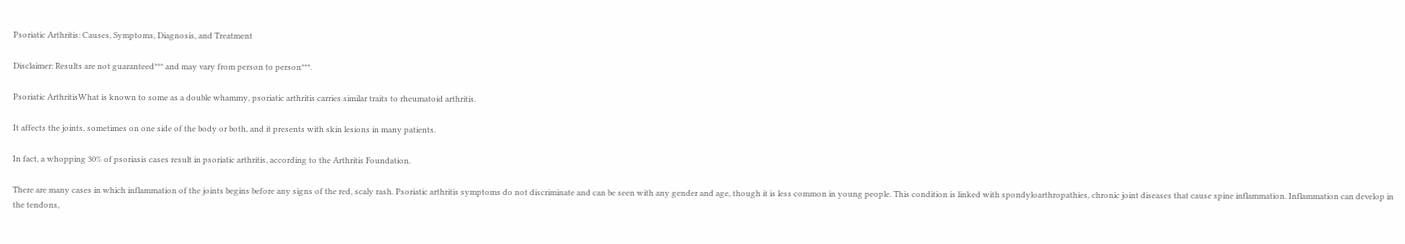Psoriatic Arthritis: Causes, Symptoms, Diagnosis, and Treatment

Disclaimer: Results are not guaranteed*** and may vary from person to person***.

Psoriatic ArthritisWhat is known to some as a double whammy, psoriatic arthritis carries similar traits to rheumatoid arthritis.

It affects the joints, sometimes on one side of the body or both, and it presents with skin lesions in many patients.

In fact, a whopping 30% of psoriasis cases result in psoriatic arthritis, according to the Arthritis Foundation.

There are many cases in which inflammation of the joints begins before any signs of the red, scaly rash. Psoriatic arthritis symptoms do not discriminate and can be seen with any gender and age, though it is less common in young people. This condition is linked with spondyloarthropathies, chronic joint diseases that cause spine inflammation. Inflammation can develop in the tendons,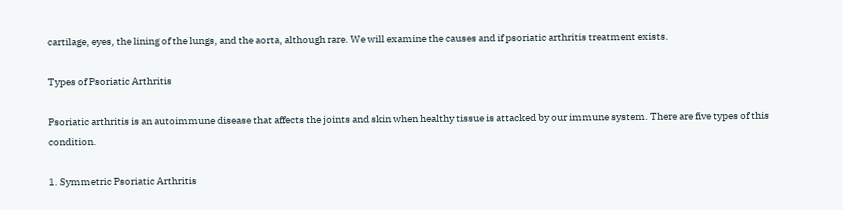cartilage, eyes, the lining of the lungs, and the aorta, although rare. We will examine the causes and if psoriatic arthritis treatment exists.

Types of Psoriatic Arthritis

Psoriatic arthritis is an autoimmune disease that affects the joints and skin when healthy tissue is attacked by our immune system. There are five types of this condition.

1. Symmetric Psoriatic Arthritis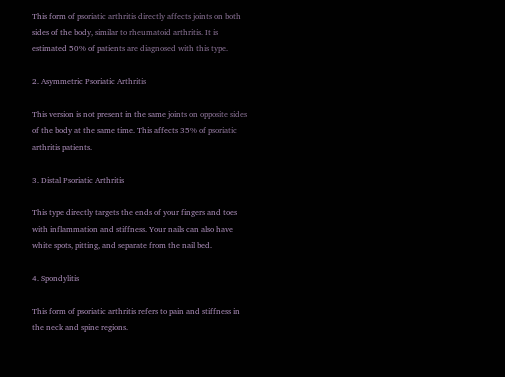This form of psoriatic arthritis directly affects joints on both sides of the body, similar to rheumatoid arthritis. It is estimated 50% of patients are diagnosed with this type.

2. Asymmetric Psoriatic Arthritis

This version is not present in the same joints on opposite sides of the body at the same time. This affects 35% of psoriatic arthritis patients.

3. Distal Psoriatic Arthritis

This type directly targets the ends of your fingers and toes with inflammation and stiffness. Your nails can also have white spots, pitting, and separate from the nail bed.

4. Spondylitis

This form of psoriatic arthritis refers to pain and stiffness in the neck and spine regions.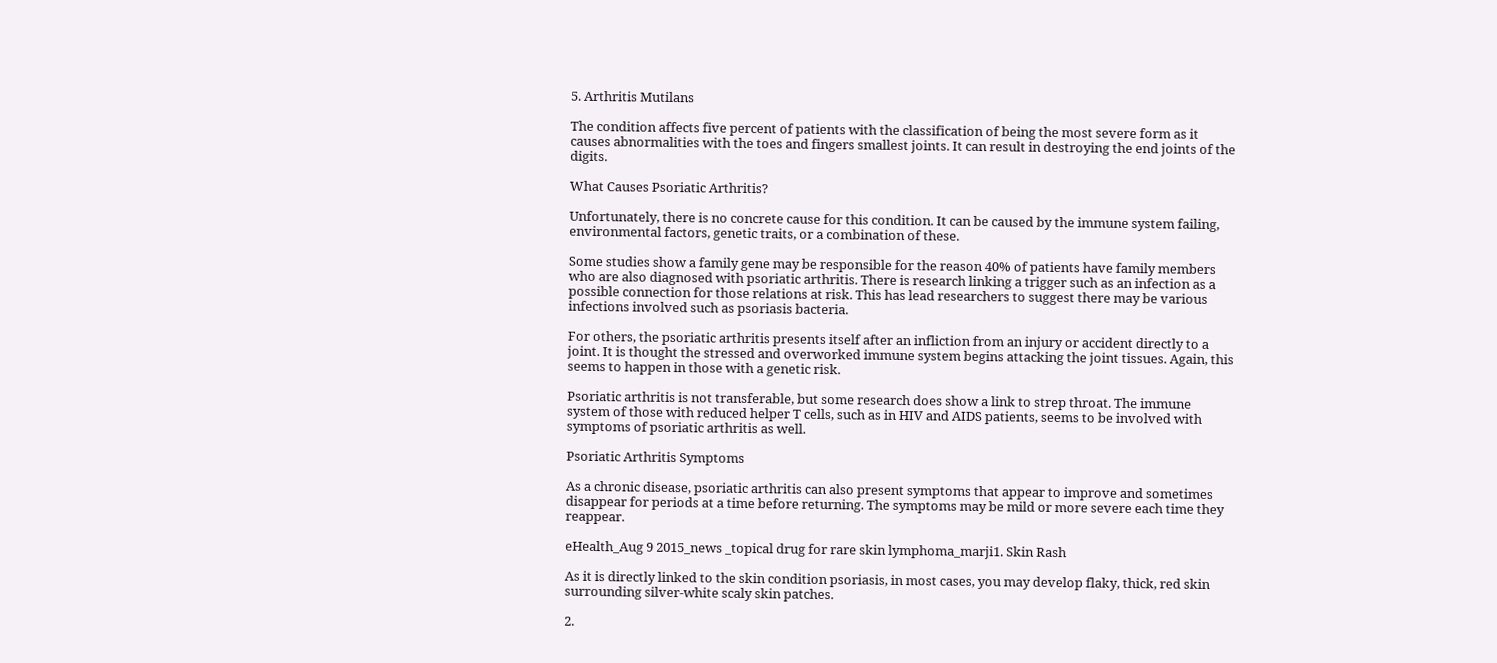5. Arthritis Mutilans

The condition affects five percent of patients with the classification of being the most severe form as it causes abnormalities with the toes and fingers smallest joints. It can result in destroying the end joints of the digits.

What Causes Psoriatic Arthritis?

Unfortunately, there is no concrete cause for this condition. It can be caused by the immune system failing, environmental factors, genetic traits, or a combination of these.

Some studies show a family gene may be responsible for the reason 40% of patients have family members who are also diagnosed with psoriatic arthritis. There is research linking a trigger such as an infection as a possible connection for those relations at risk. This has lead researchers to suggest there may be various infections involved such as psoriasis bacteria.

For others, the psoriatic arthritis presents itself after an infliction from an injury or accident directly to a joint. It is thought the stressed and overworked immune system begins attacking the joint tissues. Again, this seems to happen in those with a genetic risk.

Psoriatic arthritis is not transferable, but some research does show a link to strep throat. The immune system of those with reduced helper T cells, such as in HIV and AIDS patients, seems to be involved with symptoms of psoriatic arthritis as well.

Psoriatic Arthritis Symptoms

As a chronic disease, psoriatic arthritis can also present symptoms that appear to improve and sometimes disappear for periods at a time before returning. The symptoms may be mild or more severe each time they reappear.

eHealth_Aug 9 2015_news _topical drug for rare skin lymphoma_marji1. Skin Rash

As it is directly linked to the skin condition psoriasis, in most cases, you may develop flaky, thick, red skin surrounding silver-white scaly skin patches.

2.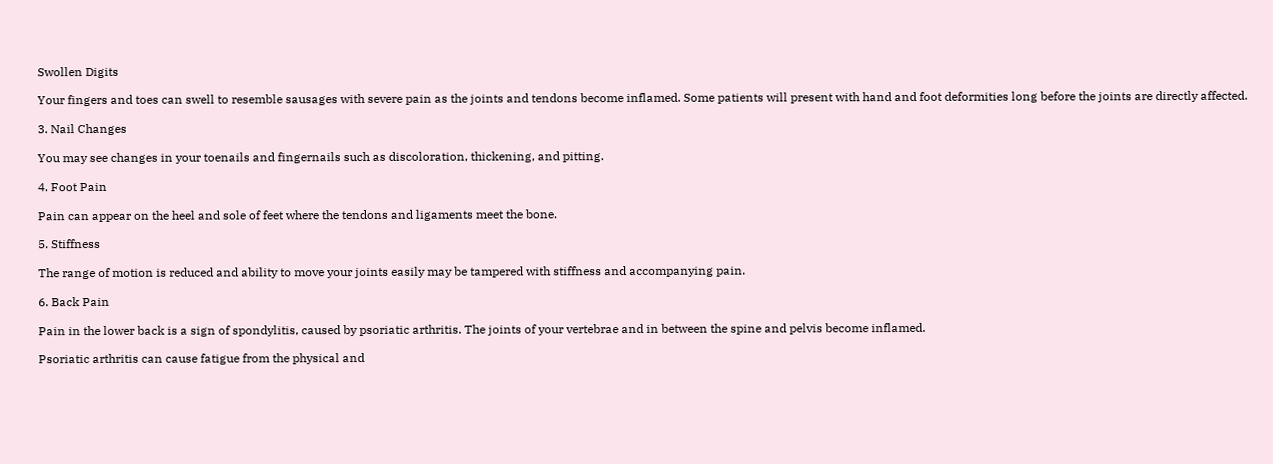Swollen Digits

Your fingers and toes can swell to resemble sausages with severe pain as the joints and tendons become inflamed. Some patients will present with hand and foot deformities long before the joints are directly affected.

3. Nail Changes

You may see changes in your toenails and fingernails such as discoloration, thickening, and pitting.

4. Foot Pain

Pain can appear on the heel and sole of feet where the tendons and ligaments meet the bone.

5. Stiffness

The range of motion is reduced and ability to move your joints easily may be tampered with stiffness and accompanying pain.

6. Back Pain

Pain in the lower back is a sign of spondylitis, caused by psoriatic arthritis. The joints of your vertebrae and in between the spine and pelvis become inflamed.

Psoriatic arthritis can cause fatigue from the physical and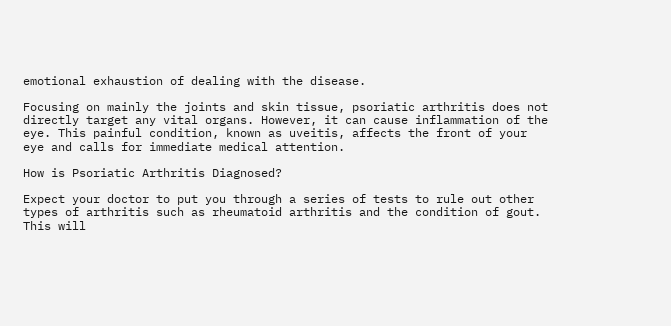emotional exhaustion of dealing with the disease.

Focusing on mainly the joints and skin tissue, psoriatic arthritis does not directly target any vital organs. However, it can cause inflammation of the eye. This painful condition, known as uveitis, affects the front of your eye and calls for immediate medical attention.

How is Psoriatic Arthritis Diagnosed?

Expect your doctor to put you through a series of tests to rule out other types of arthritis such as rheumatoid arthritis and the condition of gout. This will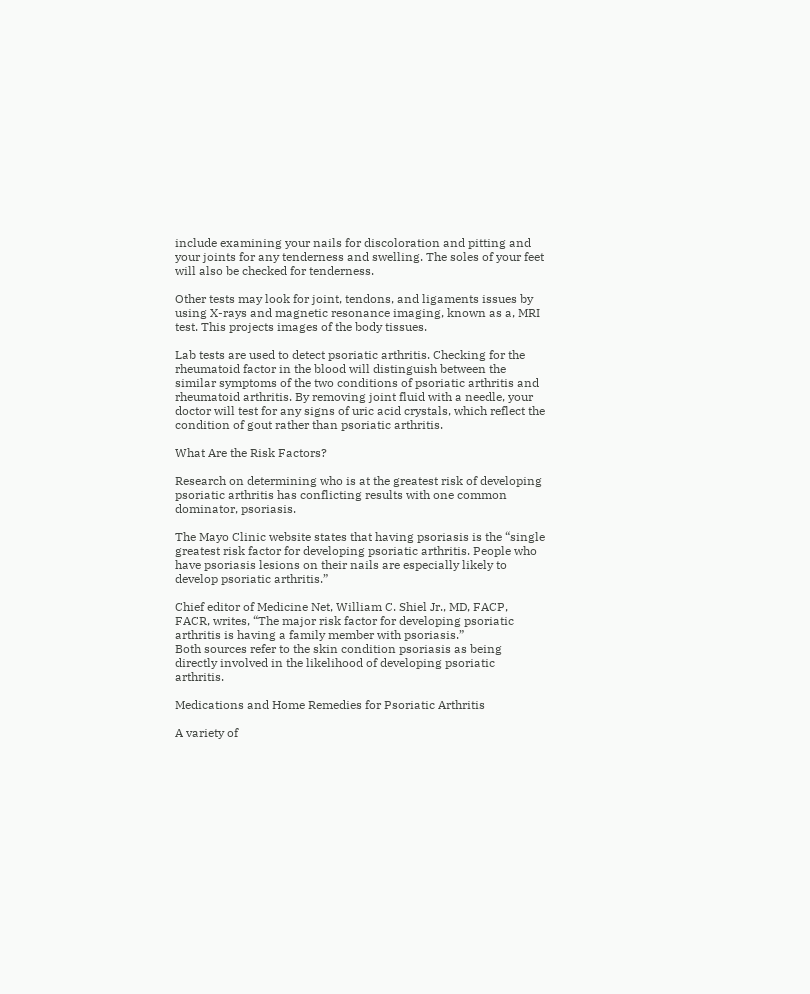include examining your nails for discoloration and pitting and your joints for any tenderness and swelling. The soles of your feet will also be checked for tenderness.

Other tests may look for joint, tendons, and ligaments issues by using X-rays and magnetic resonance imaging, known as a, MRI test. This projects images of the body tissues.

Lab tests are used to detect psoriatic arthritis. Checking for the rheumatoid factor in the blood will distinguish between the similar symptoms of the two conditions of psoriatic arthritis and rheumatoid arthritis. By removing joint fluid with a needle, your doctor will test for any signs of uric acid crystals, which reflect the condition of gout rather than psoriatic arthritis.

What Are the Risk Factors?

Research on determining who is at the greatest risk of developing psoriatic arthritis has conflicting results with one common dominator, psoriasis.

The Mayo Clinic website states that having psoriasis is the “single greatest risk factor for developing psoriatic arthritis. People who have psoriasis lesions on their nails are especially likely to develop psoriatic arthritis.”

Chief editor of Medicine Net, William C. Shiel Jr., MD, FACP, FACR, writes, “The major risk factor for developing psoriatic arthritis is having a family member with psoriasis.”
Both sources refer to the skin condition psoriasis as being directly involved in the likelihood of developing psoriatic arthritis.

Medications and Home Remedies for Psoriatic Arthritis

A variety of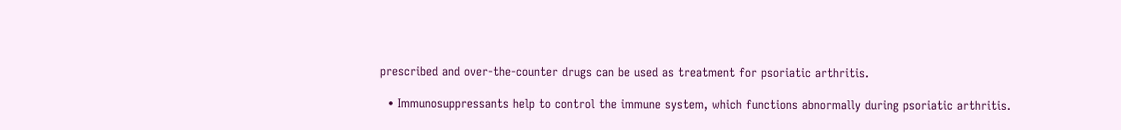prescribed and over-the-counter drugs can be used as treatment for psoriatic arthritis.

  • Immunosuppressants help to control the immune system, which functions abnormally during psoriatic arthritis.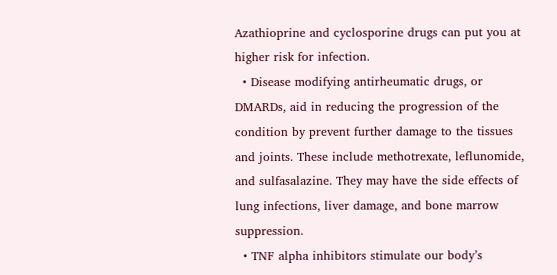Azathioprine and cyclosporine drugs can put you at higher risk for infection.
  • Disease modifying antirheumatic drugs, or DMARDs, aid in reducing the progression of the condition by prevent further damage to the tissues and joints. These include methotrexate, leflunomide, and sulfasalazine. They may have the side effects of lung infections, liver damage, and bone marrow suppression.
  • TNF alpha inhibitors stimulate our body’s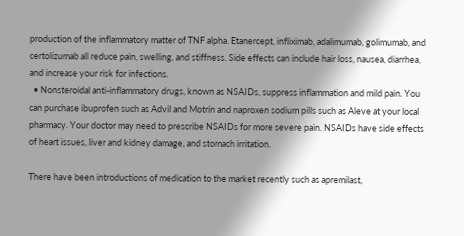production of the inflammatory matter of TNF alpha. Etanercept, infliximab, adalimumab, golimumab, and certolizumab all reduce pain, swelling, and stiffness. Side effects can include hair loss, nausea, diarrhea, and increase your risk for infections.
  • Nonsteroidal anti-inflammatory drugs, known as NSAIDs, suppress inflammation and mild pain. You can purchase ibuprofen such as Advil and Motrin and naproxen sodium pills such as Aleve at your local pharmacy. Your doctor may need to prescribe NSAIDs for more severe pain. NSAIDs have side effects of heart issues, liver and kidney damage, and stomach irritation.

There have been introductions of medication to the market recently such as apremilast,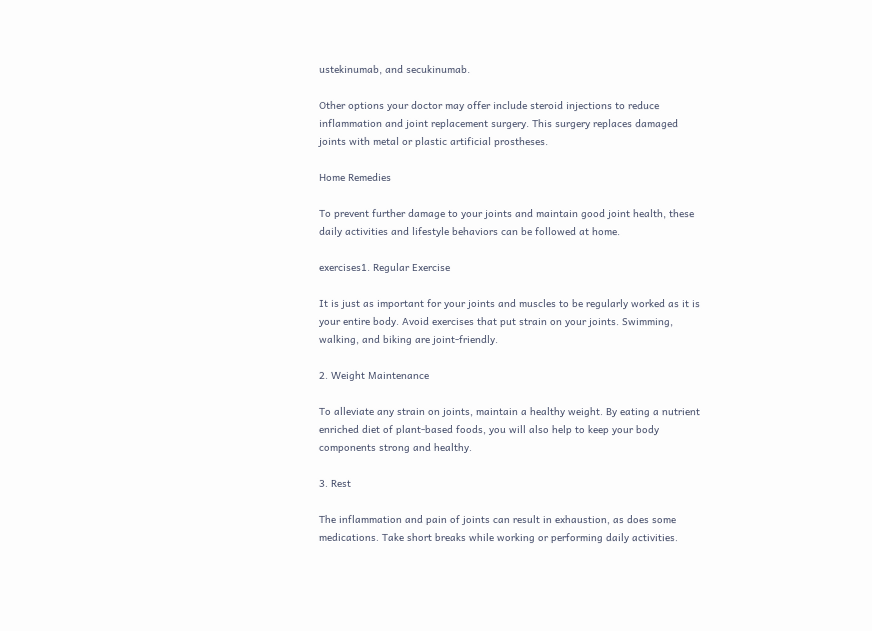ustekinumab, and secukinumab.

Other options your doctor may offer include steroid injections to reduce inflammation and joint replacement surgery. This surgery replaces damaged joints with metal or plastic artificial prostheses.

Home Remedies

To prevent further damage to your joints and maintain good joint health, these daily activities and lifestyle behaviors can be followed at home.

exercises1. Regular Exercise

It is just as important for your joints and muscles to be regularly worked as it is your entire body. Avoid exercises that put strain on your joints. Swimming, walking, and biking are joint-friendly.

2. Weight Maintenance

To alleviate any strain on joints, maintain a healthy weight. By eating a nutrient enriched diet of plant-based foods, you will also help to keep your body components strong and healthy.

3. Rest

The inflammation and pain of joints can result in exhaustion, as does some medications. Take short breaks while working or performing daily activities.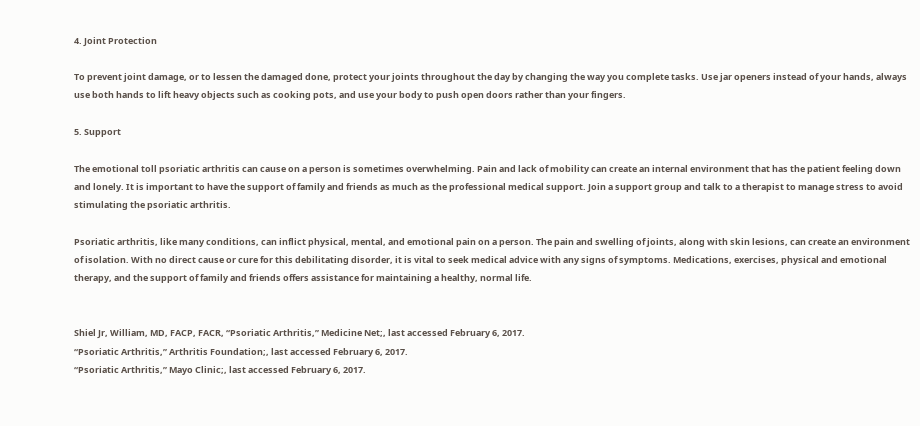4. Joint Protection

To prevent joint damage, or to lessen the damaged done, protect your joints throughout the day by changing the way you complete tasks. Use jar openers instead of your hands, always use both hands to lift heavy objects such as cooking pots, and use your body to push open doors rather than your fingers.

5. Support

The emotional toll psoriatic arthritis can cause on a person is sometimes overwhelming. Pain and lack of mobility can create an internal environment that has the patient feeling down and lonely. It is important to have the support of family and friends as much as the professional medical support. Join a support group and talk to a therapist to manage stress to avoid stimulating the psoriatic arthritis.

Psoriatic arthritis, like many conditions, can inflict physical, mental, and emotional pain on a person. The pain and swelling of joints, along with skin lesions, can create an environment of isolation. With no direct cause or cure for this debilitating disorder, it is vital to seek medical advice with any signs of symptoms. Medications, exercises, physical and emotional therapy, and the support of family and friends offers assistance for maintaining a healthy, normal life.


Shiel Jr, William, MD, FACP, FACR, “Psoriatic Arthritis,” Medicine Net;, last accessed February 6, 2017.
“Psoriatic Arthritis,” Arthritis Foundation;, last accessed February 6, 2017.
“Psoriatic Arthritis,” Mayo Clinic;, last accessed February 6, 2017.